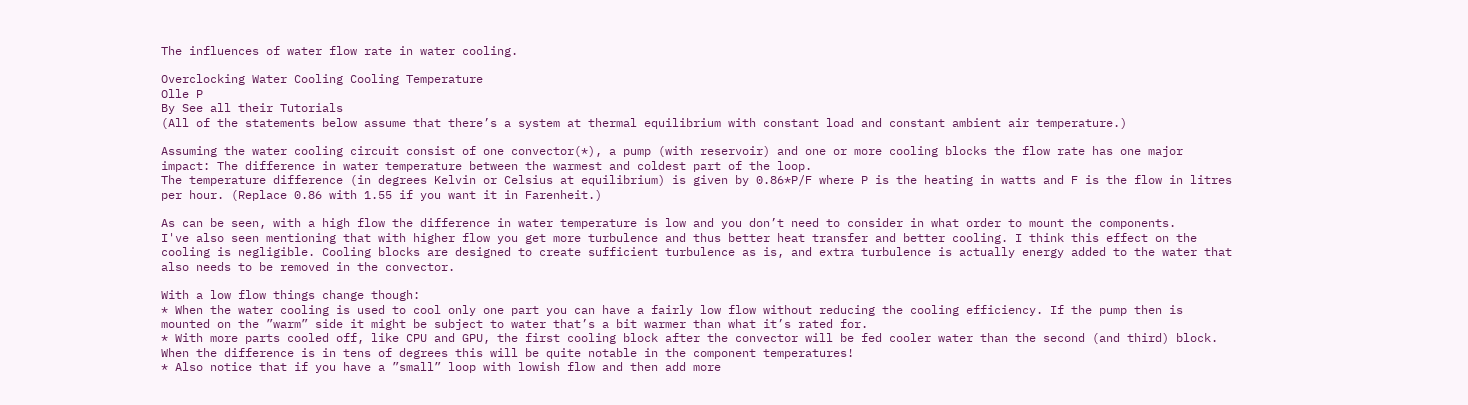The influences of water flow rate in water cooling.

Overclocking Water Cooling Cooling Temperature
Olle P
By See all their Tutorials
(All of the statements below assume that there’s a system at thermal equilibrium with constant load and constant ambient air temperature.)

Assuming the water cooling circuit consist of one convector(*), a pump (with reservoir) and one or more cooling blocks the flow rate has one major impact: The difference in water temperature between the warmest and coldest part of the loop.
The temperature difference (in degrees Kelvin or Celsius at equilibrium) is given by 0.86*P/F where P is the heating in watts and F is the flow in litres per hour. (Replace 0.86 with 1.55 if you want it in Farenheit.)

As can be seen, with a high flow the difference in water temperature is low and you don’t need to consider in what order to mount the components.
I've also seen mentioning that with higher flow you get more turbulence and thus better heat transfer and better cooling. I think this effect on the cooling is negligible. Cooling blocks are designed to create sufficient turbulence as is, and extra turbulence is actually energy added to the water that also needs to be removed in the convector.

With a low flow things change though:
* When the water cooling is used to cool only one part you can have a fairly low flow without reducing the cooling efficiency. If the pump then is mounted on the ”warm” side it might be subject to water that’s a bit warmer than what it’s rated for.
* With more parts cooled off, like CPU and GPU, the first cooling block after the convector will be fed cooler water than the second (and third) block. When the difference is in tens of degrees this will be quite notable in the component temperatures!
* Also notice that if you have a ”small” loop with lowish flow and then add more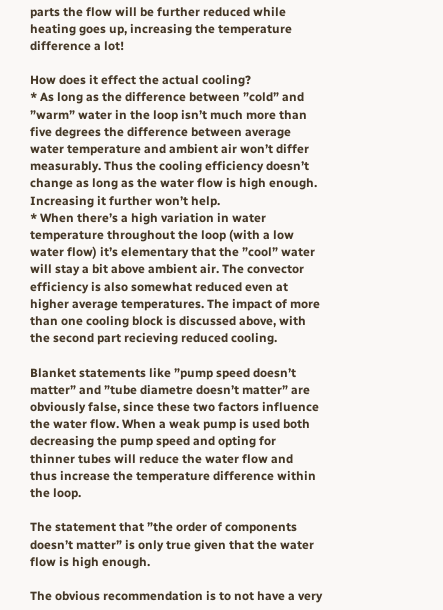parts the flow will be further reduced while heating goes up, increasing the temperature difference a lot!

How does it effect the actual cooling?
* As long as the difference between ”cold” and ”warm” water in the loop isn’t much more than five degrees the difference between average water temperature and ambient air won’t differ measurably. Thus the cooling efficiency doesn’t change as long as the water flow is high enough. Increasing it further won’t help.
* When there’s a high variation in water temperature throughout the loop (with a low water flow) it’s elementary that the ”cool” water will stay a bit above ambient air. The convector efficiency is also somewhat reduced even at higher average temperatures. The impact of more than one cooling block is discussed above, with the second part recieving reduced cooling.

Blanket statements like ”pump speed doesn’t matter” and ”tube diametre doesn’t matter” are obviously false, since these two factors influence the water flow. When a weak pump is used both decreasing the pump speed and opting for thinner tubes will reduce the water flow and thus increase the temperature difference within the loop.

The statement that ”the order of components doesn’t matter” is only true given that the water flow is high enough.

The obvious recommendation is to not have a very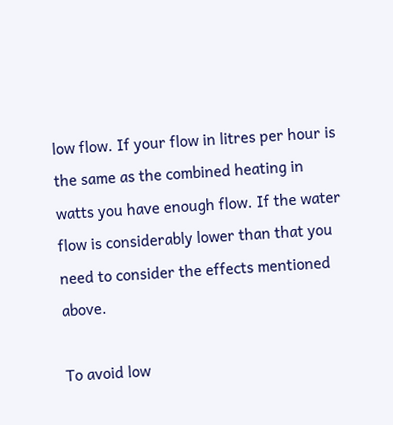low flow. If your flow in litres per hour is the same as the combined heating in watts you have enough flow. If the water flow is considerably lower than that you need to consider the effects mentioned above.

To avoid low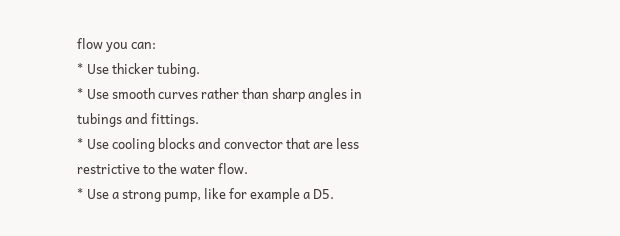flow you can:
* Use thicker tubing.
* Use smooth curves rather than sharp angles in tubings and fittings.
* Use cooling blocks and convector that are less restrictive to the water flow.
* Use a strong pump, like for example a D5.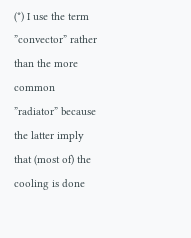(*) I use the term ”convector” rather than the more common ”radiator” because the latter imply that (most of) the cooling is done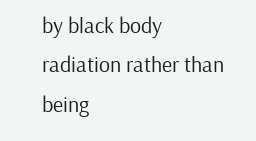by black body radiation rather than being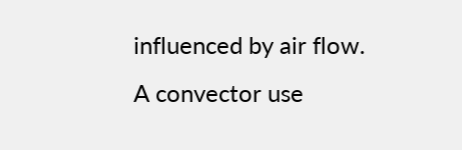influenced by air flow.
A convector use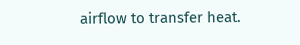airflow to transfer heat.